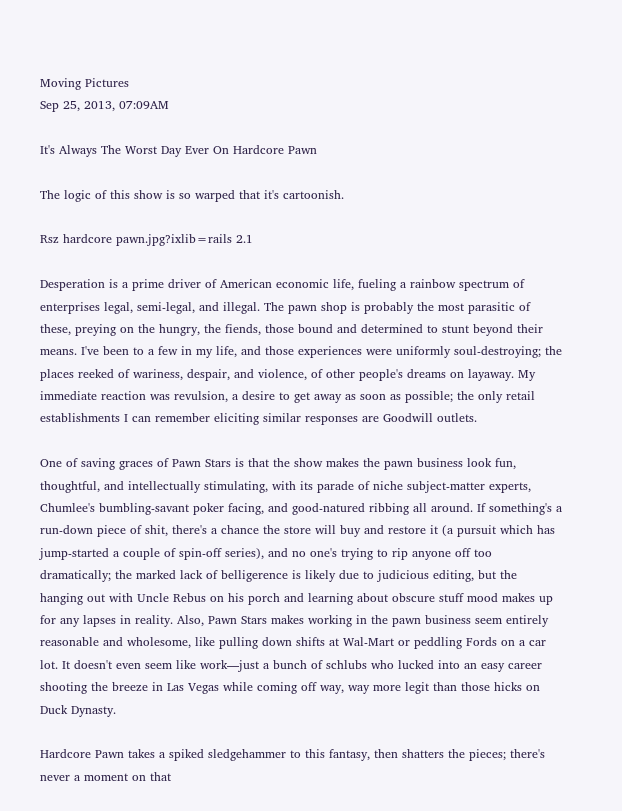Moving Pictures
Sep 25, 2013, 07:09AM

It's Always The Worst Day Ever On Hardcore Pawn

The logic of this show is so warped that it's cartoonish.

Rsz hardcore pawn.jpg?ixlib=rails 2.1

Desperation is a prime driver of American economic life, fueling a rainbow spectrum of enterprises legal, semi-legal, and illegal. The pawn shop is probably the most parasitic of these, preying on the hungry, the fiends, those bound and determined to stunt beyond their means. I've been to a few in my life, and those experiences were uniformly soul-destroying; the places reeked of wariness, despair, and violence, of other people's dreams on layaway. My immediate reaction was revulsion, a desire to get away as soon as possible; the only retail establishments I can remember eliciting similar responses are Goodwill outlets.

One of saving graces of Pawn Stars is that the show makes the pawn business look fun, thoughtful, and intellectually stimulating, with its parade of niche subject-matter experts, Chumlee's bumbling-savant poker facing, and good-natured ribbing all around. If something's a run-down piece of shit, there's a chance the store will buy and restore it (a pursuit which has jump-started a couple of spin-off series), and no one's trying to rip anyone off too dramatically; the marked lack of belligerence is likely due to judicious editing, but the hanging out with Uncle Rebus on his porch and learning about obscure stuff mood makes up for any lapses in reality. Also, Pawn Stars makes working in the pawn business seem entirely reasonable and wholesome, like pulling down shifts at Wal-Mart or peddling Fords on a car lot. It doesn't even seem like work—just a bunch of schlubs who lucked into an easy career shooting the breeze in Las Vegas while coming off way, way more legit than those hicks on Duck Dynasty.

Hardcore Pawn takes a spiked sledgehammer to this fantasy, then shatters the pieces; there's never a moment on that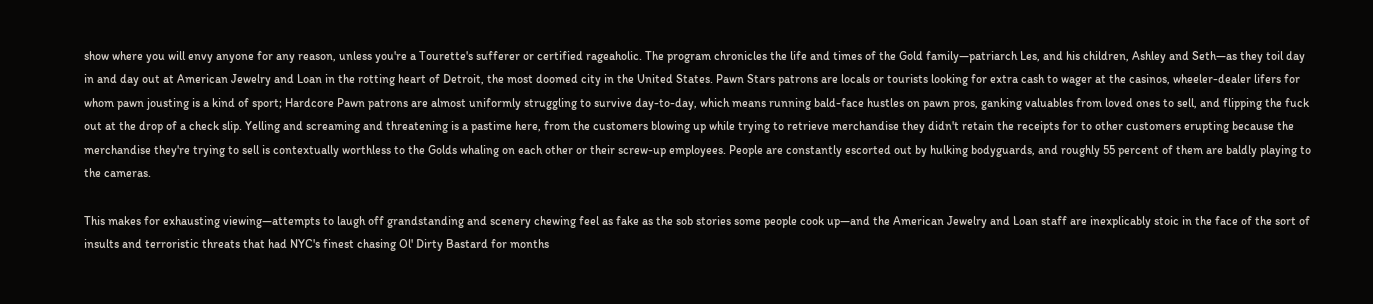show where you will envy anyone for any reason, unless you're a Tourette's sufferer or certified rageaholic. The program chronicles the life and times of the Gold family—patriarch Les, and his children, Ashley and Seth—as they toil day in and day out at American Jewelry and Loan in the rotting heart of Detroit, the most doomed city in the United States. Pawn Stars patrons are locals or tourists looking for extra cash to wager at the casinos, wheeler-dealer lifers for whom pawn jousting is a kind of sport; Hardcore Pawn patrons are almost uniformly struggling to survive day-to-day, which means running bald-face hustles on pawn pros, ganking valuables from loved ones to sell, and flipping the fuck out at the drop of a check slip. Yelling and screaming and threatening is a pastime here, from the customers blowing up while trying to retrieve merchandise they didn't retain the receipts for to other customers erupting because the merchandise they're trying to sell is contextually worthless to the Golds whaling on each other or their screw-up employees. People are constantly escorted out by hulking bodyguards, and roughly 55 percent of them are baldly playing to the cameras.

This makes for exhausting viewing—attempts to laugh off grandstanding and scenery chewing feel as fake as the sob stories some people cook up—and the American Jewelry and Loan staff are inexplicably stoic in the face of the sort of insults and terroristic threats that had NYC's finest chasing Ol' Dirty Bastard for months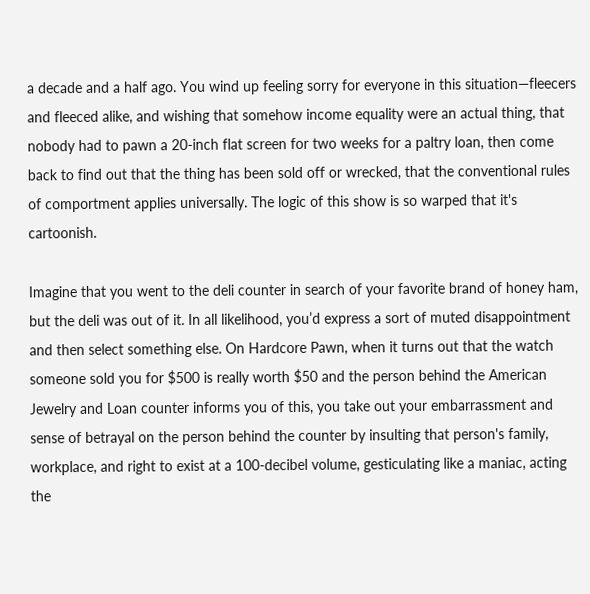a decade and a half ago. You wind up feeling sorry for everyone in this situation—fleecers and fleeced alike, and wishing that somehow income equality were an actual thing, that nobody had to pawn a 20-inch flat screen for two weeks for a paltry loan, then come back to find out that the thing has been sold off or wrecked, that the conventional rules of comportment applies universally. The logic of this show is so warped that it's cartoonish.

Imagine that you went to the deli counter in search of your favorite brand of honey ham, but the deli was out of it. In all likelihood, you’d express a sort of muted disappointment and then select something else. On Hardcore Pawn, when it turns out that the watch someone sold you for $500 is really worth $50 and the person behind the American Jewelry and Loan counter informs you of this, you take out your embarrassment and sense of betrayal on the person behind the counter by insulting that person's family, workplace, and right to exist at a 100-decibel volume, gesticulating like a maniac, acting the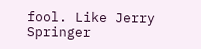fool. Like Jerry Springer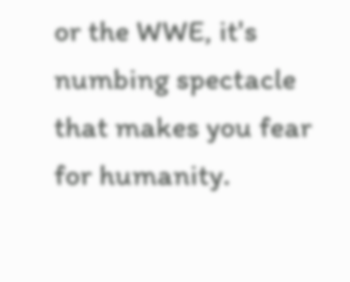or the WWE, it's numbing spectacle that makes you fear for humanity.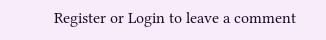Register or Login to leave a comment